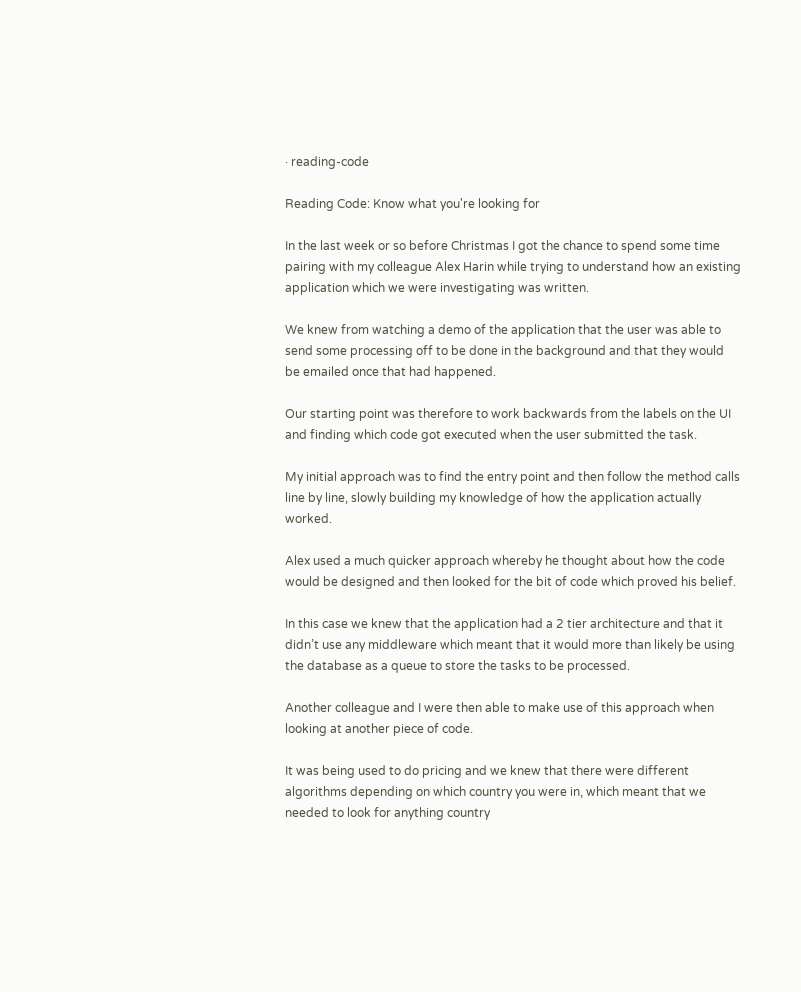· reading-code

Reading Code: Know what you're looking for

In the last week or so before Christmas I got the chance to spend some time pairing with my colleague Alex Harin while trying to understand how an existing application which we were investigating was written.

We knew from watching a demo of the application that the user was able to send some processing off to be done in the background and that they would be emailed once that had happened.

Our starting point was therefore to work backwards from the labels on the UI and finding which code got executed when the user submitted the task.

My initial approach was to find the entry point and then follow the method calls line by line, slowly building my knowledge of how the application actually worked.

Alex used a much quicker approach whereby he thought about how the code would be designed and then looked for the bit of code which proved his belief.

In this case we knew that the application had a 2 tier architecture and that it didn’t use any middleware which meant that it would more than likely be using the database as a queue to store the tasks to be processed.

Another colleague and I were then able to make use of this approach when looking at another piece of code.

It was being used to do pricing and we knew that there were different algorithms depending on which country you were in, which meant that we needed to look for anything country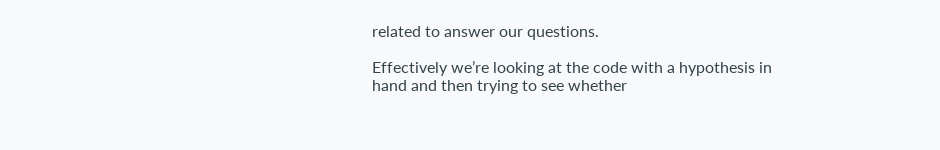related to answer our questions.

Effectively we’re looking at the code with a hypothesis in hand and then trying to see whether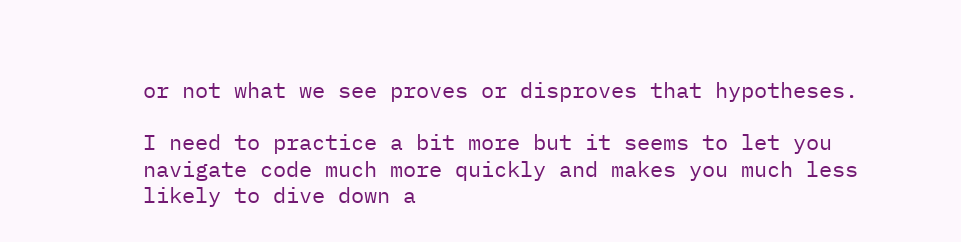or not what we see proves or disproves that hypotheses.

I need to practice a bit more but it seems to let you navigate code much more quickly and makes you much less likely to dive down a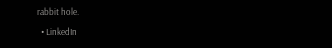rabbit hole.

  • LinkedIn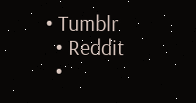• Tumblr
  • Reddit
  •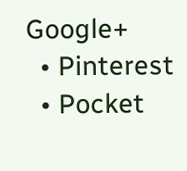Google+
  • Pinterest
  • Pocket